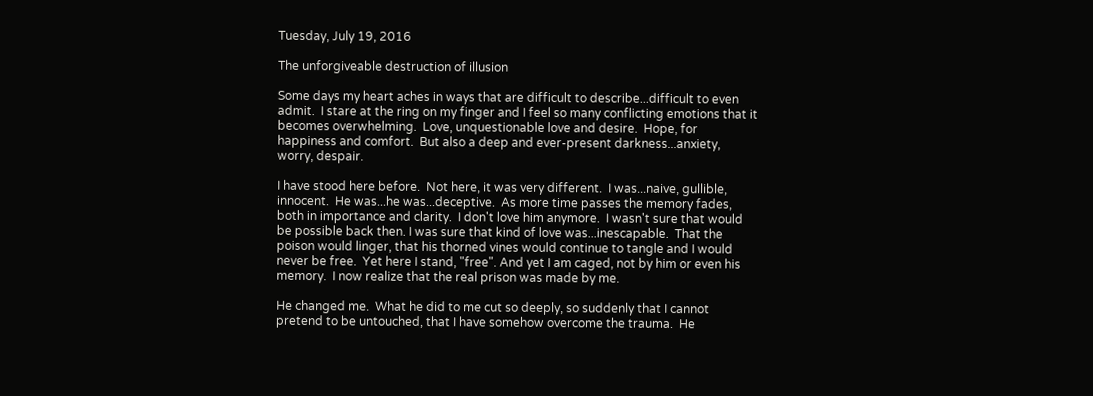Tuesday, July 19, 2016

The unforgiveable destruction of illusion

Some days my heart aches in ways that are difficult to describe...difficult to even admit.  I stare at the ring on my finger and I feel so many conflicting emotions that it becomes overwhelming.  Love, unquestionable love and desire.  Hope, for happiness and comfort.  But also a deep and ever-present darkness...anxiety, worry, despair.

I have stood here before.  Not here, it was very different.  I was...naive, gullible, innocent.  He was...he was...deceptive.  As more time passes the memory fades, both in importance and clarity.  I don't love him anymore.  I wasn't sure that would be possible back then. I was sure that kind of love was...inescapable.  That the poison would linger, that his thorned vines would continue to tangle and I would never be free.  Yet here I stand, "free". And yet I am caged, not by him or even his memory.  I now realize that the real prison was made by me.

He changed me.  What he did to me cut so deeply, so suddenly that I cannot pretend to be untouched, that I have somehow overcome the trauma.  He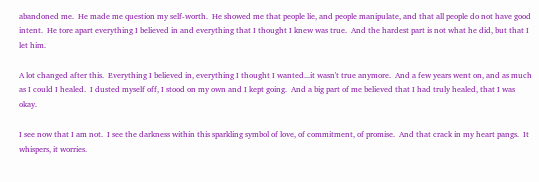abandoned me.  He made me question my self-worth.  He showed me that people lie, and people manipulate, and that all people do not have good intent.  He tore apart everything I believed in and everything that I thought I knew was true.  And the hardest part is not what he did, but that I let him.

A lot changed after this.  Everything I believed in, everything I thought I wanted...it wasn't true anymore.  And a few years went on, and as much as I could I healed.  I dusted myself off, I stood on my own and I kept going.  And a big part of me believed that I had truly healed, that I was okay.

I see now that I am not.  I see the darkness within this sparkling symbol of love, of commitment, of promise.  And that crack in my heart pangs.  It whispers, it worries.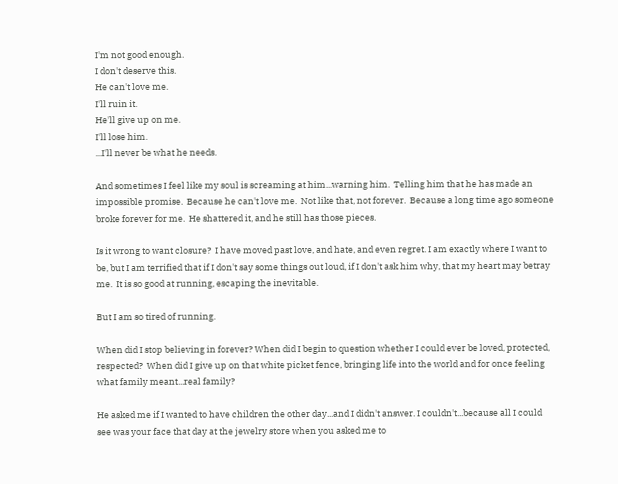I'm not good enough.
I don't deserve this.
He can't love me.
I'll ruin it.
He'll give up on me.
I'll lose him.
...I'll never be what he needs.

And sometimes I feel like my soul is screaming at him...warning him.  Telling him that he has made an impossible promise.  Because he can't love me.  Not like that, not forever.  Because a long time ago someone broke forever for me.  He shattered it, and he still has those pieces.

Is it wrong to want closure?  I have moved past love, and hate, and even regret. I am exactly where I want to be, but I am terrified that if I don't say some things out loud, if I don't ask him why, that my heart may betray me.  It is so good at running, escaping the inevitable.

But I am so tired of running.

When did I stop believing in forever? When did I begin to question whether I could ever be loved, protected, respected?  When did I give up on that white picket fence, bringing life into the world and for once feeling what family meant...real family?

He asked me if I wanted to have children the other day...and I didn't answer. I couldn't...because all I could see was your face that day at the jewelry store when you asked me to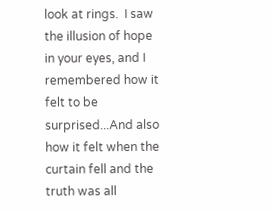look at rings.  I saw the illusion of hope in your eyes, and I remembered how it felt to be surprised...And also how it felt when the curtain fell and the truth was all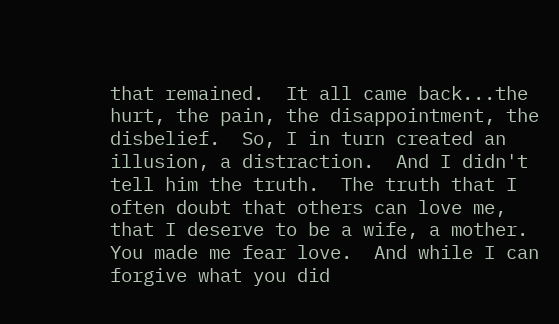that remained.  It all came back...the hurt, the pain, the disappointment, the disbelief.  So, I in turn created an illusion, a distraction.  And I didn't tell him the truth.  The truth that I often doubt that others can love me, that I deserve to be a wife, a mother.  You made me fear love.  And while I can forgive what you did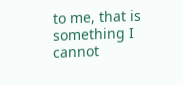to me, that is something I cannot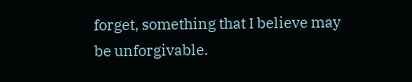forget, something that I believe may be unforgivable.